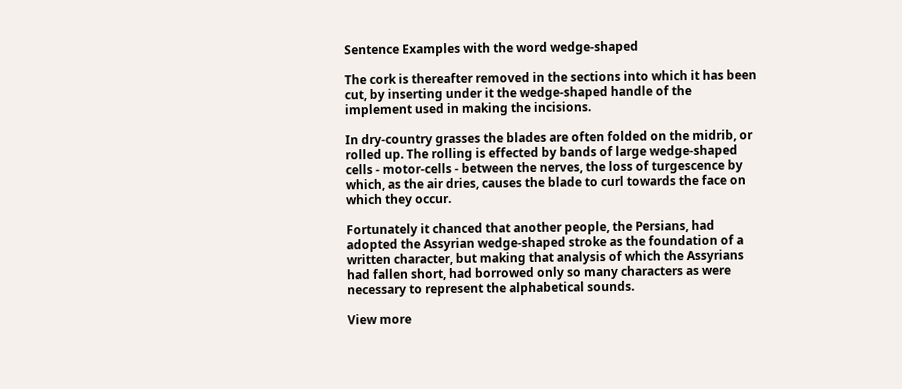Sentence Examples with the word wedge-shaped

The cork is thereafter removed in the sections into which it has been cut, by inserting under it the wedge-shaped handle of the implement used in making the incisions.

In dry-country grasses the blades are often folded on the midrib, or rolled up. The rolling is effected by bands of large wedge-shaped cells - motor-cells - between the nerves, the loss of turgescence by which, as the air dries, causes the blade to curl towards the face on which they occur.

Fortunately it chanced that another people, the Persians, had adopted the Assyrian wedge-shaped stroke as the foundation of a written character, but making that analysis of which the Assyrians had fallen short, had borrowed only so many characters as were necessary to represent the alphabetical sounds.

View more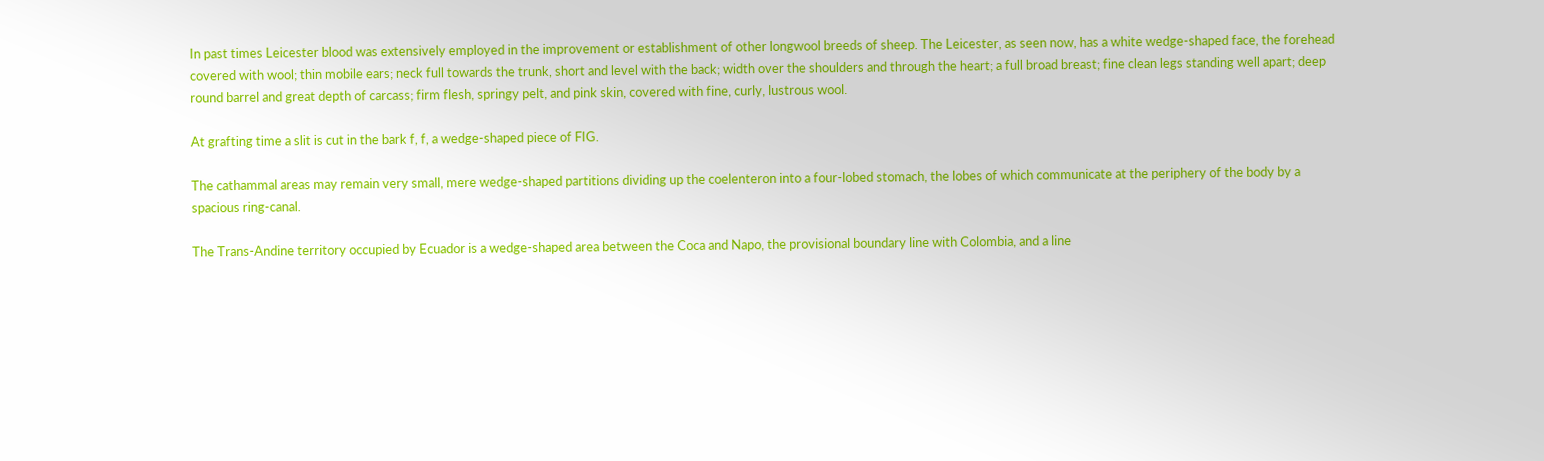In past times Leicester blood was extensively employed in the improvement or establishment of other longwool breeds of sheep. The Leicester, as seen now, has a white wedge-shaped face, the forehead covered with wool; thin mobile ears; neck full towards the trunk, short and level with the back; width over the shoulders and through the heart; a full broad breast; fine clean legs standing well apart; deep round barrel and great depth of carcass; firm flesh, springy pelt, and pink skin, covered with fine, curly, lustrous wool.

At grafting time a slit is cut in the bark f, f, a wedge-shaped piece of FIG.

The cathammal areas may remain very small, mere wedge-shaped partitions dividing up the coelenteron into a four-lobed stomach, the lobes of which communicate at the periphery of the body by a spacious ring-canal.

The Trans-Andine territory occupied by Ecuador is a wedge-shaped area between the Coca and Napo, the provisional boundary line with Colombia, and a line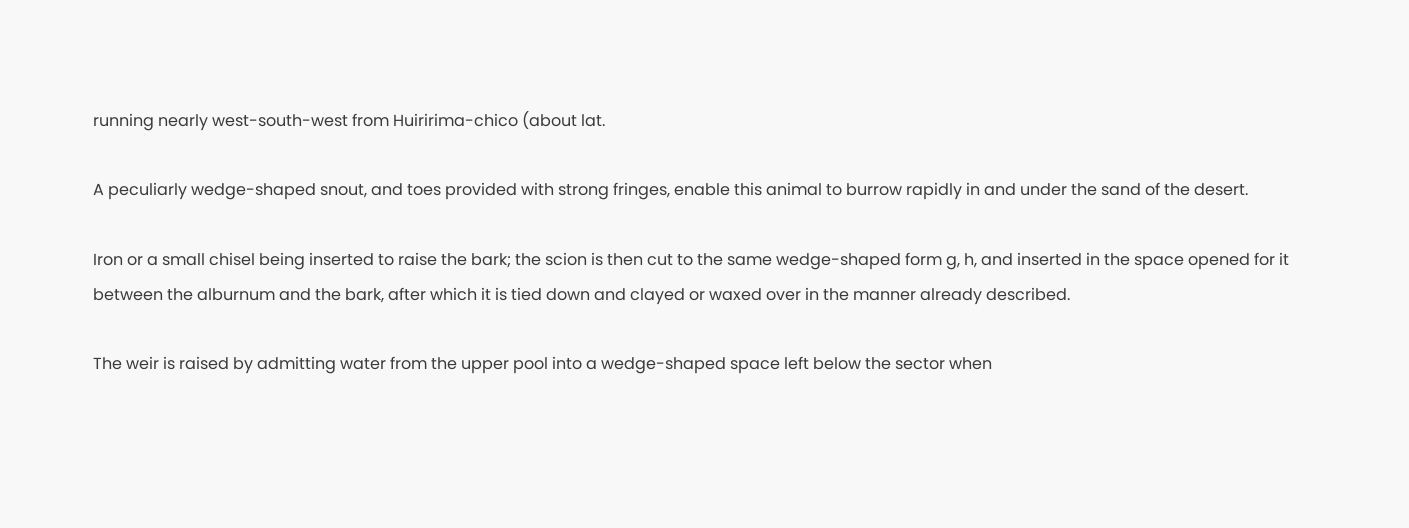running nearly west-south-west from Huiririma-chico (about lat.

A peculiarly wedge-shaped snout, and toes provided with strong fringes, enable this animal to burrow rapidly in and under the sand of the desert.

Iron or a small chisel being inserted to raise the bark; the scion is then cut to the same wedge-shaped form g, h, and inserted in the space opened for it between the alburnum and the bark, after which it is tied down and clayed or waxed over in the manner already described.

The weir is raised by admitting water from the upper pool into a wedge-shaped space left below the sector when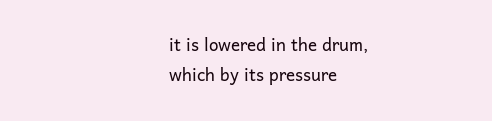it is lowered in the drum, which by its pressure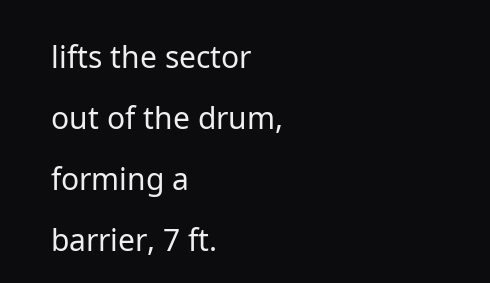lifts the sector out of the drum, forming a barrier, 7 ft.